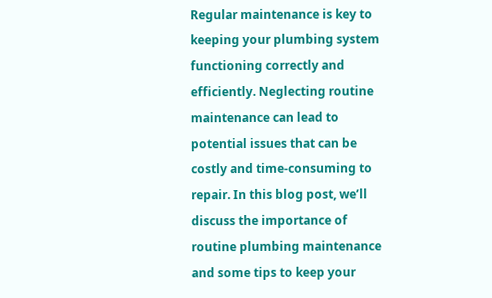Regular maintenance is key to keeping your plumbing system functioning correctly and efficiently. Neglecting routine maintenance can lead to potential issues that can be costly and time-consuming to repair. In this blog post, we’ll discuss the importance of routine plumbing maintenance and some tips to keep your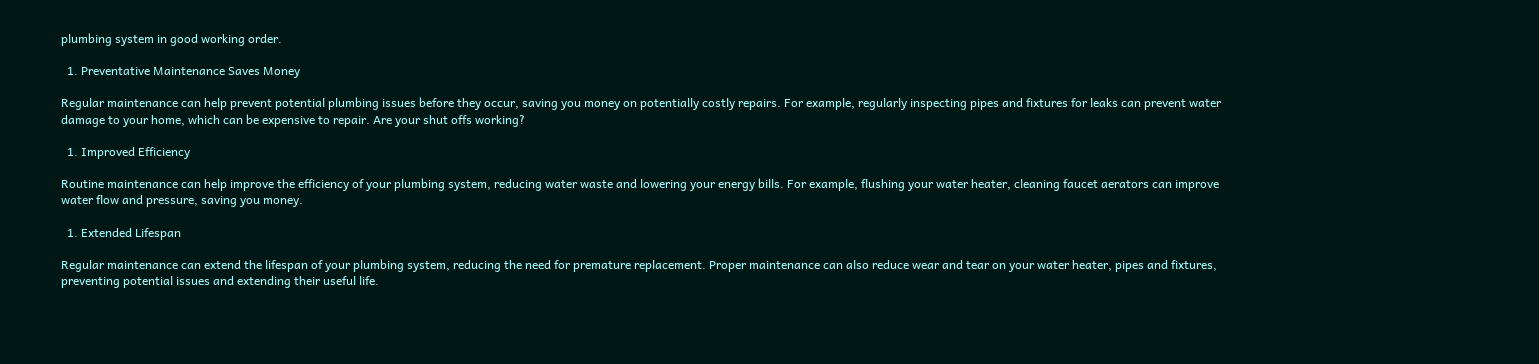plumbing system in good working order.

  1. Preventative Maintenance Saves Money

Regular maintenance can help prevent potential plumbing issues before they occur, saving you money on potentially costly repairs. For example, regularly inspecting pipes and fixtures for leaks can prevent water damage to your home, which can be expensive to repair. Are your shut offs working?

  1. Improved Efficiency

Routine maintenance can help improve the efficiency of your plumbing system, reducing water waste and lowering your energy bills. For example, flushing your water heater, cleaning faucet aerators can improve water flow and pressure, saving you money.

  1. Extended Lifespan

Regular maintenance can extend the lifespan of your plumbing system, reducing the need for premature replacement. Proper maintenance can also reduce wear and tear on your water heater, pipes and fixtures, preventing potential issues and extending their useful life.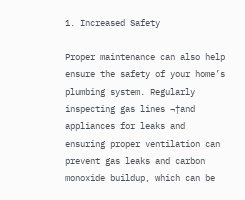1. Increased Safety

Proper maintenance can also help ensure the safety of your home’s plumbing system. Regularly inspecting gas lines ¬†and appliances for leaks and ensuring proper ventilation can prevent gas leaks and carbon monoxide buildup, which can be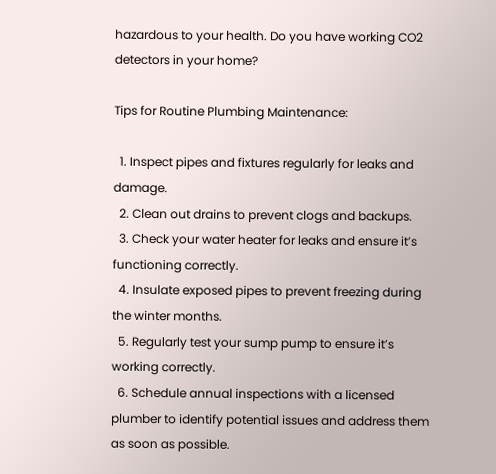hazardous to your health. Do you have working CO2 detectors in your home?

Tips for Routine Plumbing Maintenance:

  1. Inspect pipes and fixtures regularly for leaks and damage.
  2. Clean out drains to prevent clogs and backups.
  3. Check your water heater for leaks and ensure it’s functioning correctly.
  4. Insulate exposed pipes to prevent freezing during the winter months.
  5. Regularly test your sump pump to ensure it’s working correctly.
  6. Schedule annual inspections with a licensed plumber to identify potential issues and address them as soon as possible.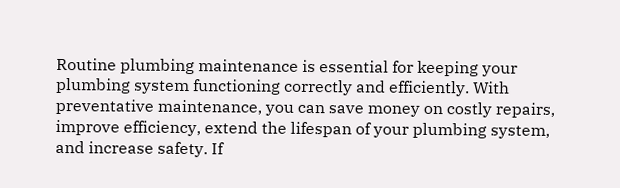Routine plumbing maintenance is essential for keeping your plumbing system functioning correctly and efficiently. With preventative maintenance, you can save money on costly repairs, improve efficiency, extend the lifespan of your plumbing system, and increase safety. If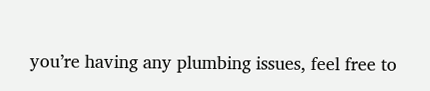you’re having any plumbing issues, feel free to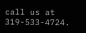call us at 319-533-4724.